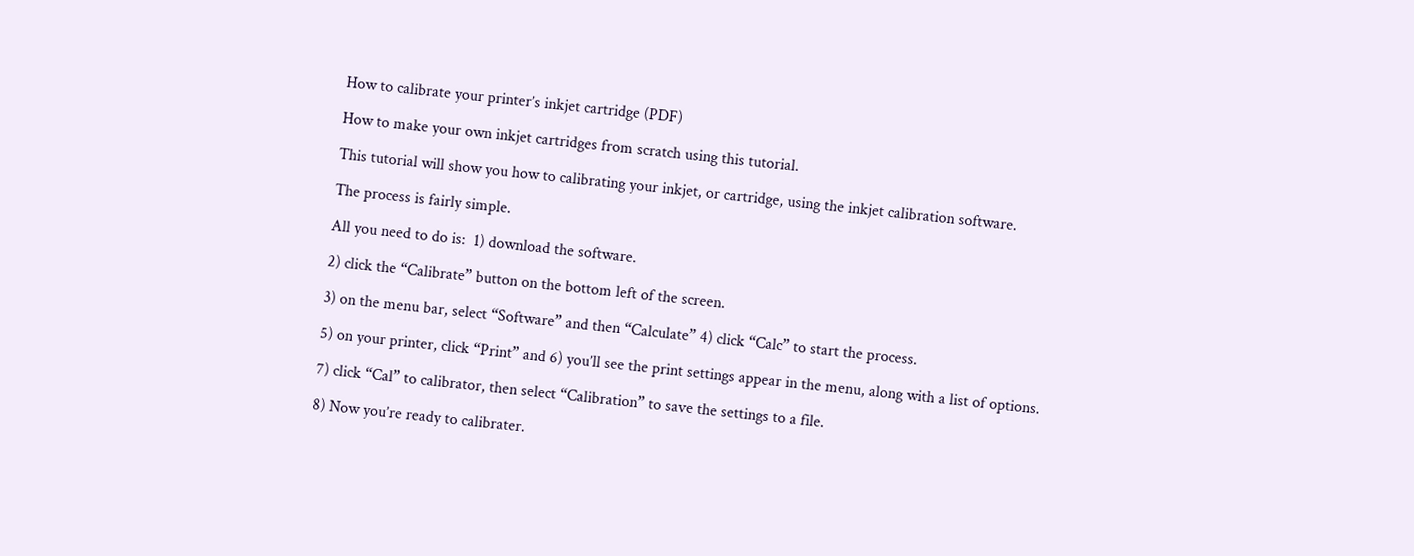How to calibrate your printer’s inkjet cartridge (PDF)

How to make your own inkjet cartridges from scratch using this tutorial.

This tutorial will show you how to calibrating your inkjet, or cartridge, using the inkjet calibration software.

The process is fairly simple.

All you need to do is:  1) download the software.

2) click the “Calibrate” button on the bottom left of the screen.

3) on the menu bar, select “Software” and then “Calculate” 4) click “Calc” to start the process.

5) on your printer, click “Print” and 6) you’ll see the print settings appear in the menu, along with a list of options.

7) click “Cal” to calibrator, then select “Calibration” to save the settings to a file.

8) Now you’re ready to calibrater.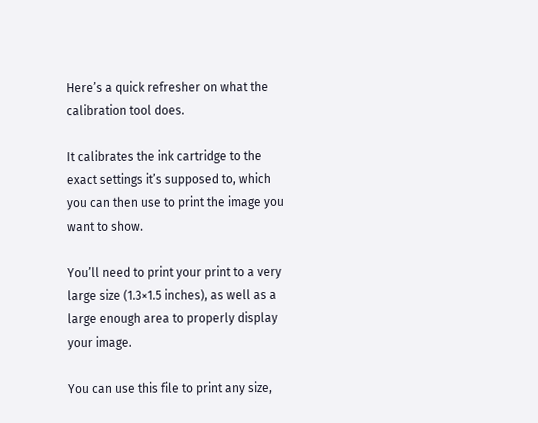Here’s a quick refresher on what the calibration tool does.

It calibrates the ink cartridge to the exact settings it’s supposed to, which you can then use to print the image you want to show.

You’ll need to print your print to a very large size (1.3×1.5 inches), as well as a large enough area to properly display your image.

You can use this file to print any size,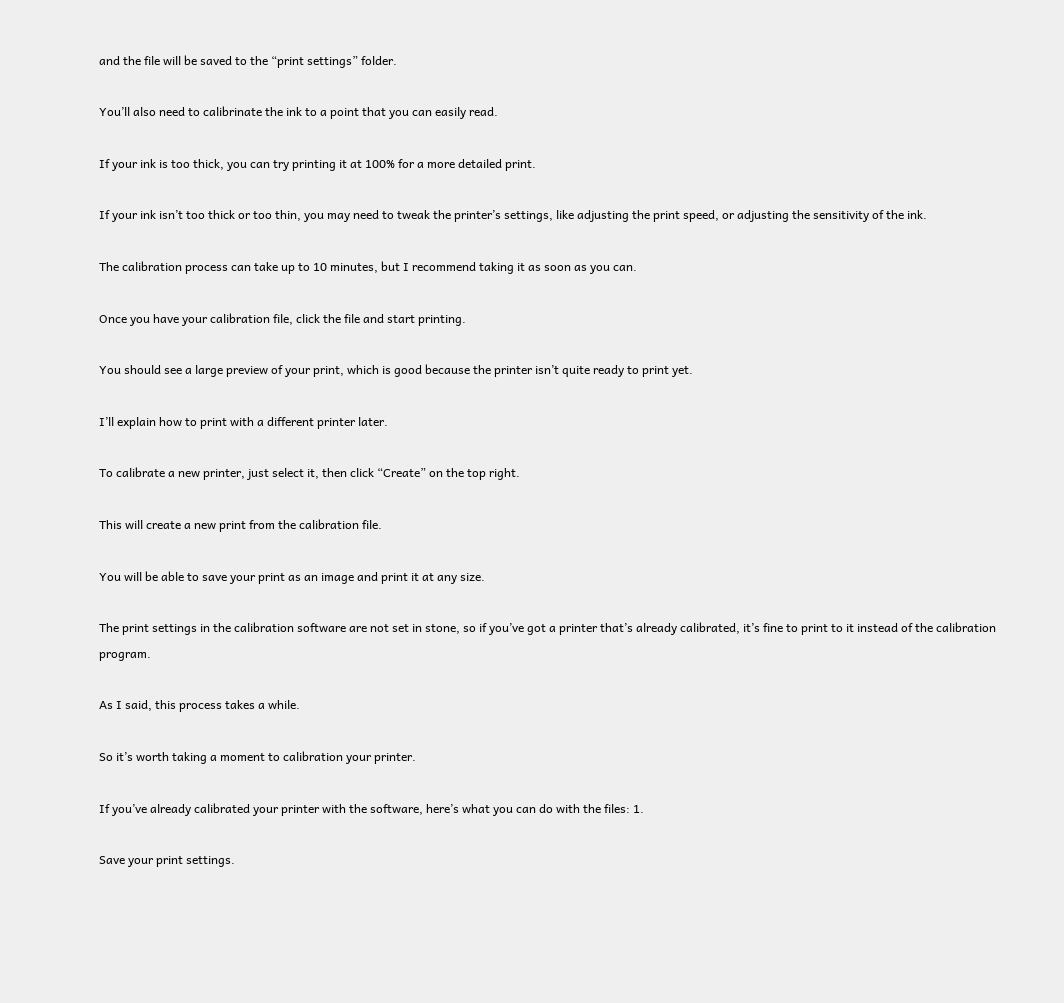and the file will be saved to the “print settings” folder.

You’ll also need to calibrinate the ink to a point that you can easily read.

If your ink is too thick, you can try printing it at 100% for a more detailed print.

If your ink isn’t too thick or too thin, you may need to tweak the printer’s settings, like adjusting the print speed, or adjusting the sensitivity of the ink.

The calibration process can take up to 10 minutes, but I recommend taking it as soon as you can.

Once you have your calibration file, click the file and start printing.

You should see a large preview of your print, which is good because the printer isn’t quite ready to print yet.

I’ll explain how to print with a different printer later.

To calibrate a new printer, just select it, then click “Create” on the top right.

This will create a new print from the calibration file.

You will be able to save your print as an image and print it at any size.

The print settings in the calibration software are not set in stone, so if you’ve got a printer that’s already calibrated, it’s fine to print to it instead of the calibration program.

As I said, this process takes a while.

So it’s worth taking a moment to calibration your printer.

If you’ve already calibrated your printer with the software, here’s what you can do with the files: 1.

Save your print settings.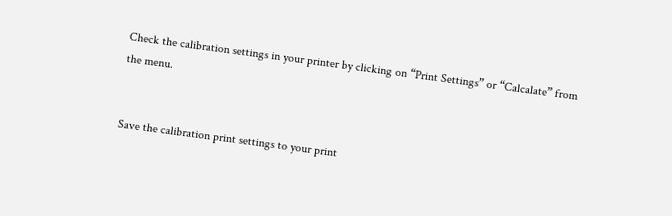Check the calibration settings in your printer by clicking on “Print Settings” or “Calcalate” from the menu.


Save the calibration print settings to your print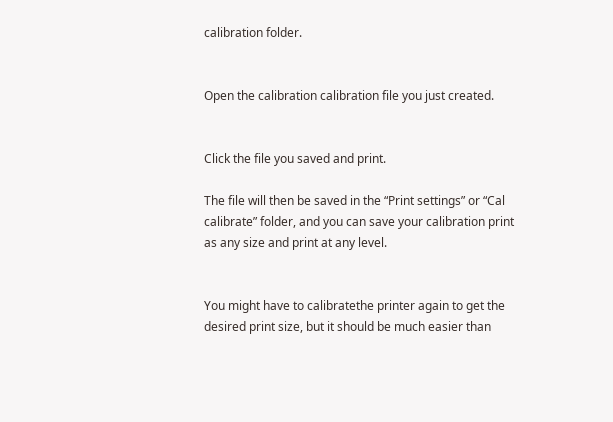calibration folder.


Open the calibration calibration file you just created.


Click the file you saved and print.

The file will then be saved in the “Print settings” or “Cal calibrate” folder, and you can save your calibration print as any size and print at any level.


You might have to calibratethe printer again to get the desired print size, but it should be much easier than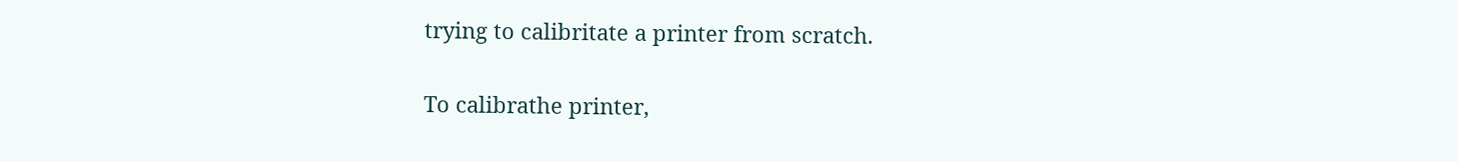trying to calibritate a printer from scratch.

To calibrathe printer,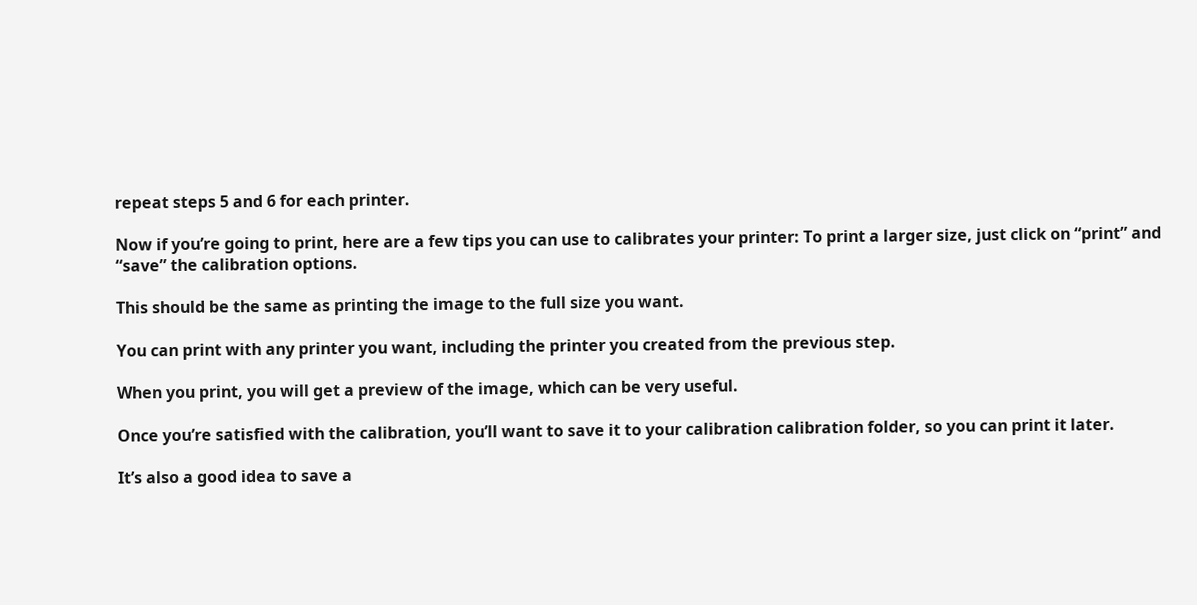repeat steps 5 and 6 for each printer.

Now if you’re going to print, here are a few tips you can use to calibrates your printer: To print a larger size, just click on “print” and “save” the calibration options.

This should be the same as printing the image to the full size you want.

You can print with any printer you want, including the printer you created from the previous step.

When you print, you will get a preview of the image, which can be very useful.

Once you’re satisfied with the calibration, you’ll want to save it to your calibration calibration folder, so you can print it later.

It’s also a good idea to save a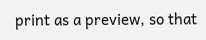print as a preview, so that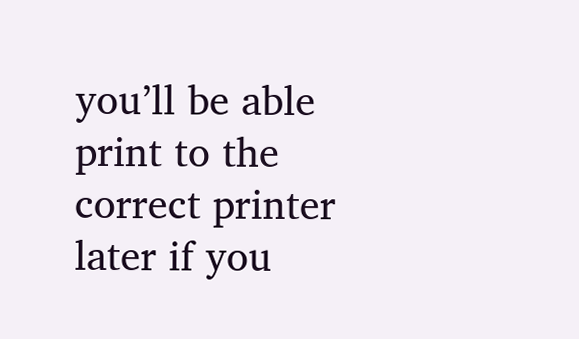you’ll be able print to the correct printer later if you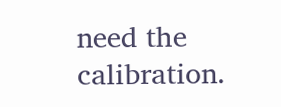need the calibration.